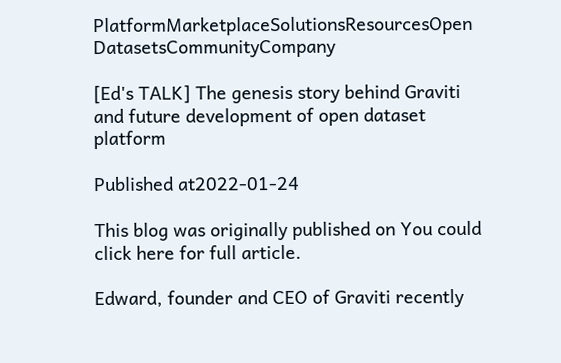PlatformMarketplaceSolutionsResourcesOpen DatasetsCommunityCompany

[Ed's TALK] The genesis story behind Graviti and future development of open dataset platform

Published at2022-01-24

This blog was originally published on You could click here for full article.

Edward, founder and CEO of Graviti recently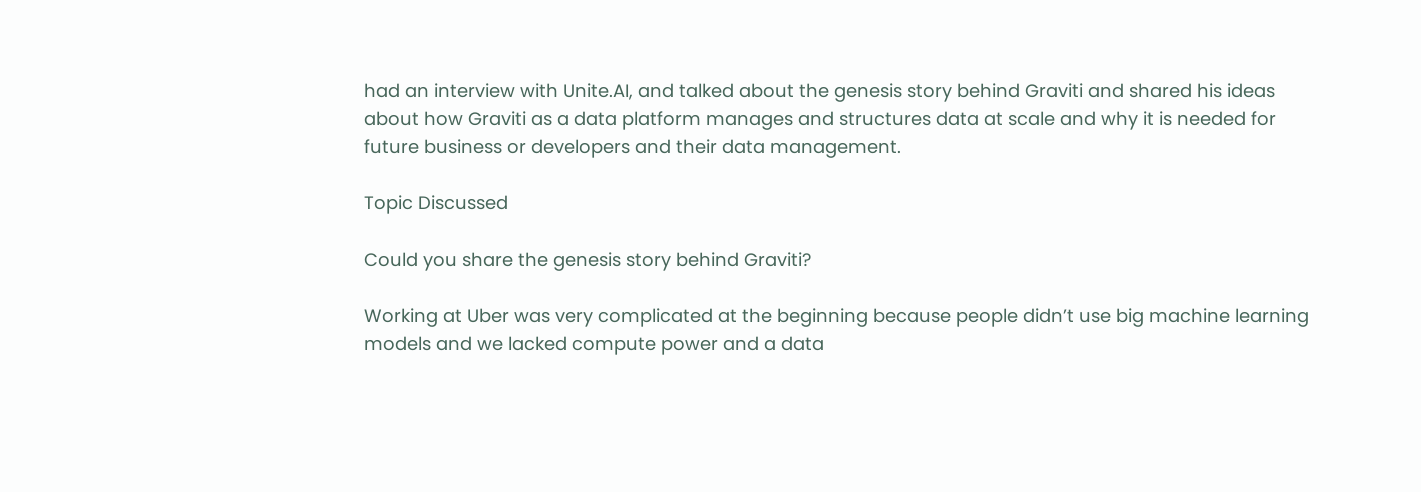had an interview with Unite.AI, and talked about the genesis story behind Graviti and shared his ideas about how Graviti as a data platform manages and structures data at scale and why it is needed for future business or developers and their data management.

Topic Discussed

Could you share the genesis story behind Graviti?

Working at Uber was very complicated at the beginning because people didn’t use big machine learning models and we lacked compute power and a data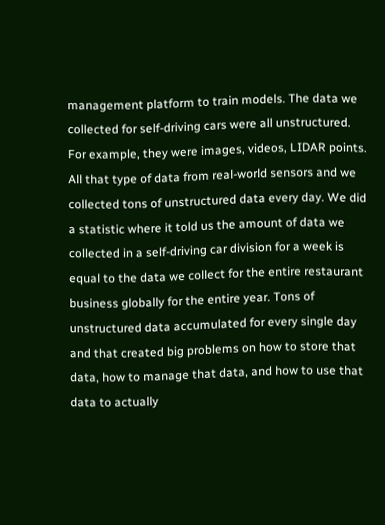management platform to train models. The data we collected for self-driving cars were all unstructured. For example, they were images, videos, LIDAR points. All that type of data from real-world sensors and we collected tons of unstructured data every day. We did a statistic where it told us the amount of data we collected in a self-driving car division for a week is equal to the data we collect for the entire restaurant business globally for the entire year. Tons of unstructured data accumulated for every single day and that created big problems on how to store that data, how to manage that data, and how to use that data to actually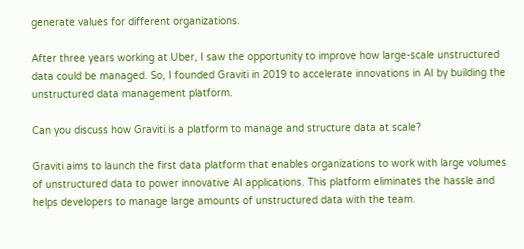generate values for different organizations.

After three years working at Uber, I saw the opportunity to improve how large-scale unstructured data could be managed. So, I founded Graviti in 2019 to accelerate innovations in AI by building the unstructured data management platform.

Can you discuss how Graviti is a platform to manage and structure data at scale?

Graviti aims to launch the first data platform that enables organizations to work with large volumes of unstructured data to power innovative AI applications. This platform eliminates the hassle and helps developers to manage large amounts of unstructured data with the team.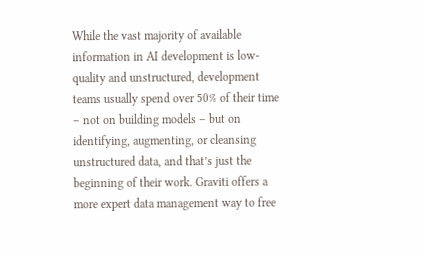While the vast majority of available information in AI development is low-quality and unstructured, development teams usually spend over 50% of their time – not on building models – but on identifying, augmenting, or cleansing unstructured data, and that’s just the beginning of their work. Graviti offers a more expert data management way to free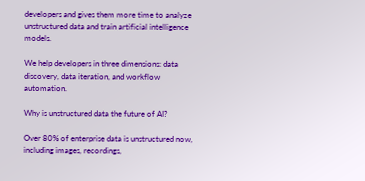developers and gives them more time to analyze unstructured data and train artificial intelligence models.

We help developers in three dimensions: data discovery, data iteration, and workflow automation.

Why is unstructured data the future of AI?

Over 80% of enterprise data is unstructured now, including images, recordings,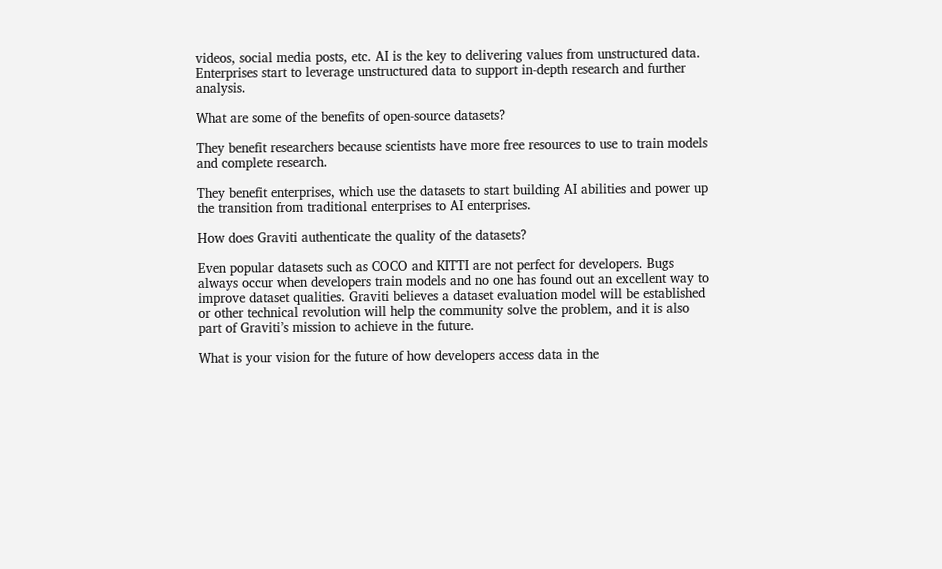videos, social media posts, etc. AI is the key to delivering values from unstructured data. Enterprises start to leverage unstructured data to support in-depth research and further analysis.

What are some of the benefits of open-source datasets?

They benefit researchers because scientists have more free resources to use to train models and complete research.

They benefit enterprises, which use the datasets to start building AI abilities and power up the transition from traditional enterprises to AI enterprises.

How does Graviti authenticate the quality of the datasets?

Even popular datasets such as COCO and KITTI are not perfect for developers. Bugs always occur when developers train models and no one has found out an excellent way to improve dataset qualities. Graviti believes a dataset evaluation model will be established or other technical revolution will help the community solve the problem, and it is also part of Graviti’s mission to achieve in the future.

What is your vision for the future of how developers access data in the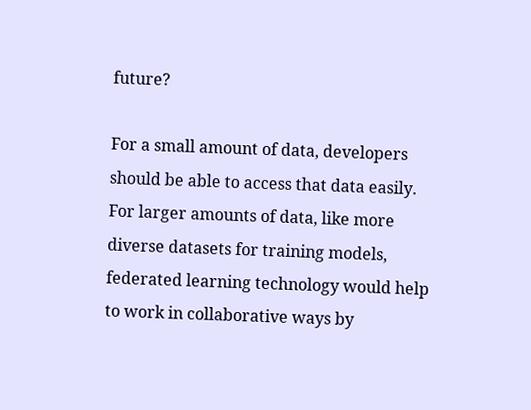future?

For a small amount of data, developers should be able to access that data easily. For larger amounts of data, like more diverse datasets for training models, federated learning technology would help to work in collaborative ways by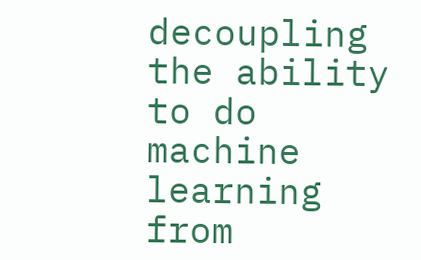decoupling the ability to do machine learning from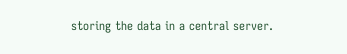storing the data in a central server.